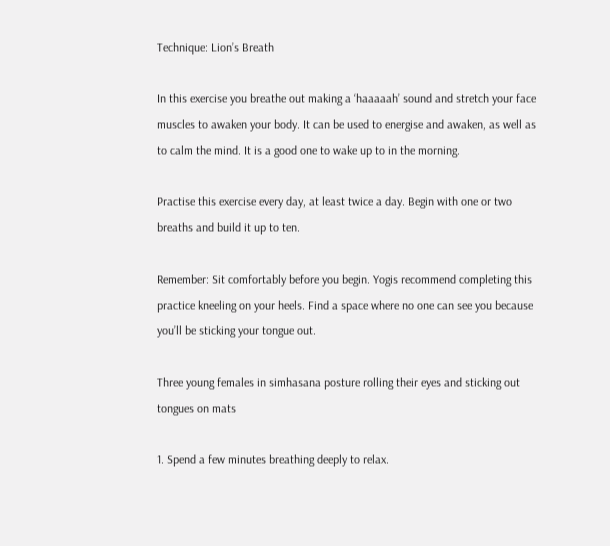Technique: Lion’s Breath

In this exercise you breathe out making a ‘haaaaah’ sound and stretch your face muscles to awaken your body. It can be used to energise and awaken, as well as to calm the mind. It is a good one to wake up to in the morning.

Practise this exercise every day, at least twice a day. Begin with one or two breaths and build it up to ten.

Remember: Sit comfortably before you begin. Yogis recommend completing this practice kneeling on your heels. Find a space where no one can see you because you’ll be sticking your tongue out.

Three young females in simhasana posture rolling their eyes and sticking out tongues on mats

1. Spend a few minutes breathing deeply to relax.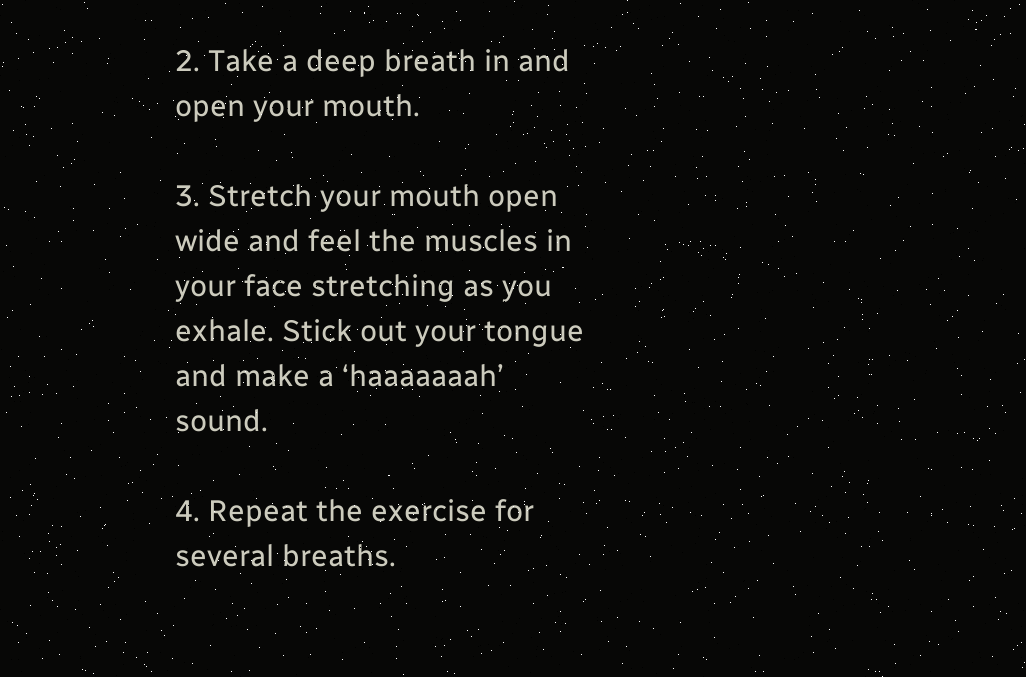2. Take a deep breath in and open your mouth.

3. Stretch your mouth open wide and feel the muscles in your face stretching as you exhale. Stick out your tongue and make a ‘haaaaaaah’ sound.

4. Repeat the exercise for several breaths.